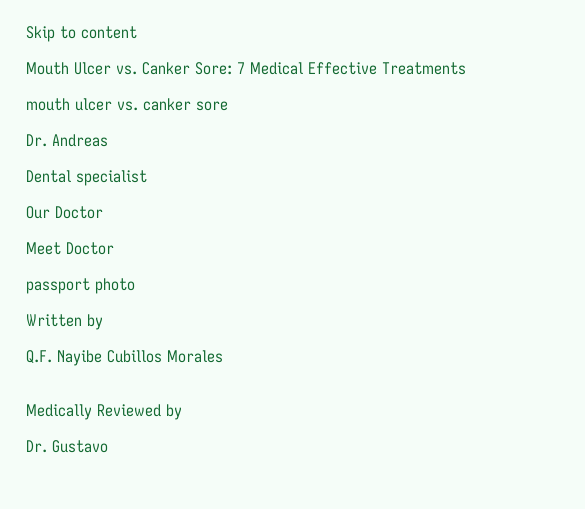Skip to content

Mouth Ulcer vs. Canker Sore: 7 Medical Effective Treatments

mouth ulcer vs. canker sore

Dr. Andreas

Dental specialist

Our Doctor

Meet Doctor

passport photo

Written by

Q.F. Nayibe Cubillos Morales


Medically Reviewed by

Dr. Gustavo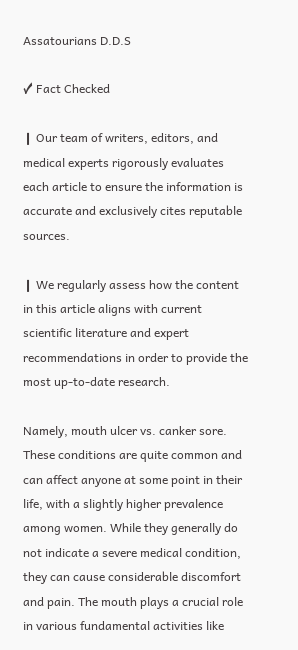Assatourians D.D.S

✓ Fact Checked

❙ Our team of writers, editors, and medical experts rigorously evaluates each article to ensure the information is accurate and exclusively cites reputable sources.

❙ We regularly assess how the content in this article aligns with current scientific literature and expert recommendations in order to provide the most up-to-date research.

Namely, mouth ulcer vs. canker sore. These conditions are quite common and can affect anyone at some point in their life, with a slightly higher prevalence among women. While they generally do not indicate a severe medical condition, they can cause considerable discomfort and pain. The mouth plays a crucial role in various fundamental activities like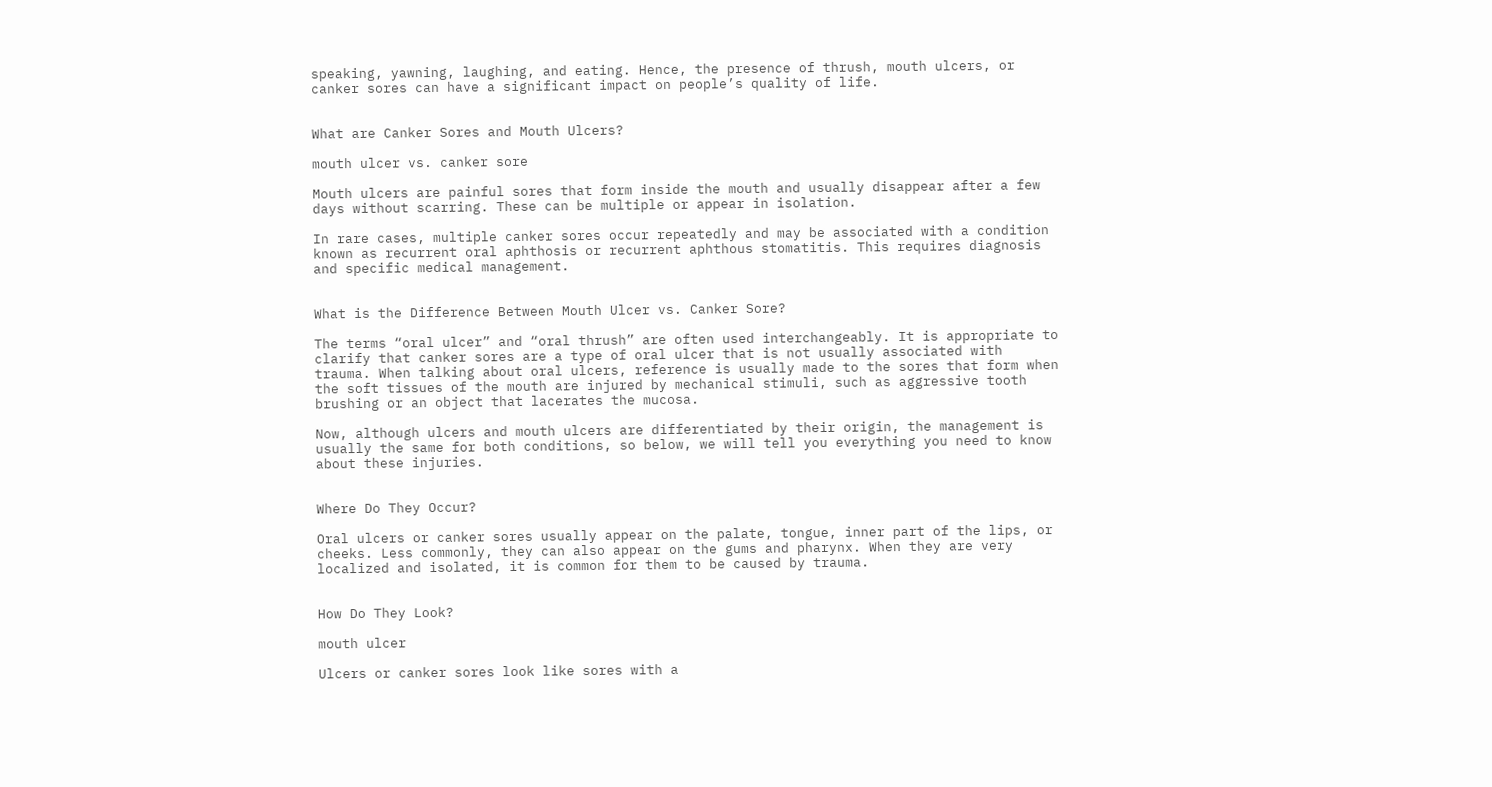speaking, yawning, laughing, and eating. Hence, the presence of thrush, mouth ulcers, or canker sores can have a significant impact on people’s quality of life.


What are Canker Sores and Mouth Ulcers?

mouth ulcer vs. canker sore

Mouth ulcers are painful sores that form inside the mouth and usually disappear after a few days without scarring. These can be multiple or appear in isolation.

In rare cases, multiple canker sores occur repeatedly and may be associated with a condition known as recurrent oral aphthosis or recurrent aphthous stomatitis. This requires diagnosis and specific medical management.


What is the Difference Between Mouth Ulcer vs. Canker Sore?

The terms “oral ulcer” and “oral thrush” are often used interchangeably. It is appropriate to clarify that canker sores are a type of oral ulcer that is not usually associated with trauma. When talking about oral ulcers, reference is usually made to the sores that form when the soft tissues of the mouth are injured by mechanical stimuli, such as aggressive tooth brushing or an object that lacerates the mucosa.

Now, although ulcers and mouth ulcers are differentiated by their origin, the management is usually the same for both conditions, so below, we will tell you everything you need to know about these injuries.


Where Do They Occur?

Oral ulcers or canker sores usually appear on the palate, tongue, inner part of the lips, or cheeks. Less commonly, they can also appear on the gums and pharynx. When they are very localized and isolated, it is common for them to be caused by trauma.


How Do They Look?

mouth ulcer

Ulcers or canker sores look like sores with a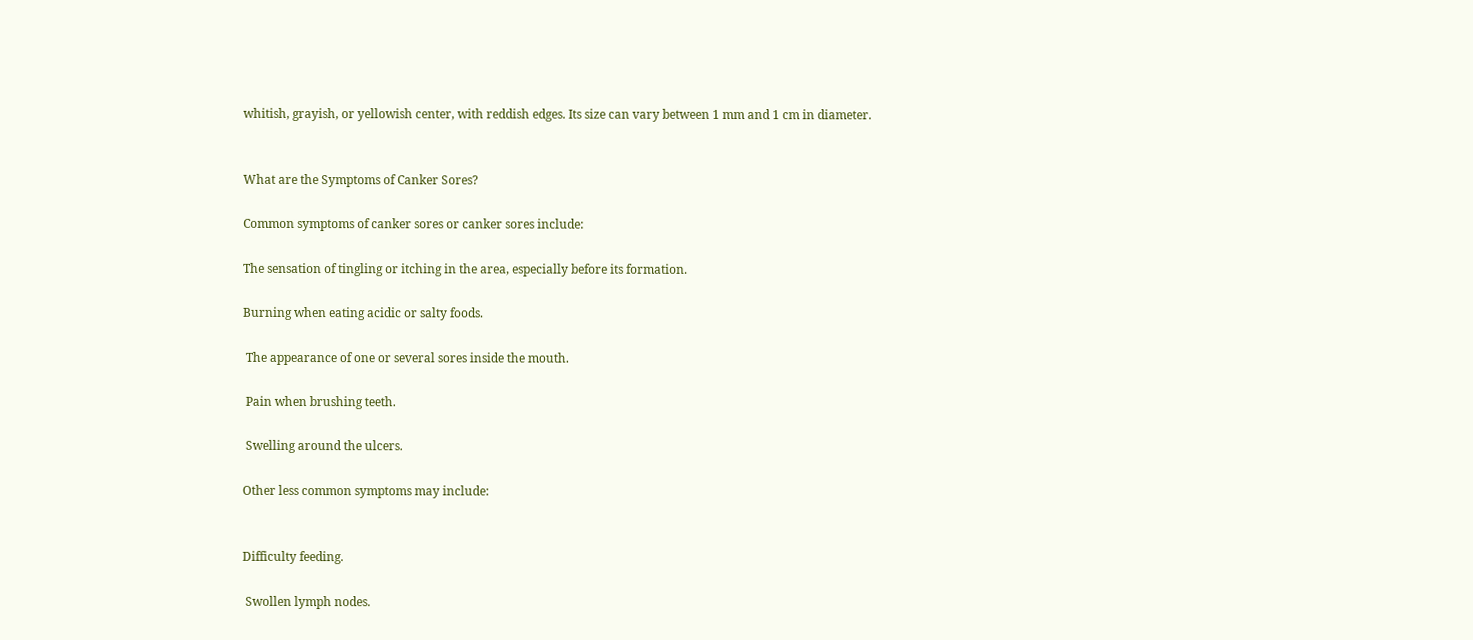whitish, grayish, or yellowish center, with reddish edges. Its size can vary between 1 mm and 1 cm in diameter.


What are the Symptoms of Canker Sores?

Common symptoms of canker sores or canker sores include:

The sensation of tingling or itching in the area, especially before its formation.

Burning when eating acidic or salty foods.

 The appearance of one or several sores inside the mouth.

 Pain when brushing teeth.

 Swelling around the ulcers.

Other less common symptoms may include:


Difficulty feeding.

 Swollen lymph nodes.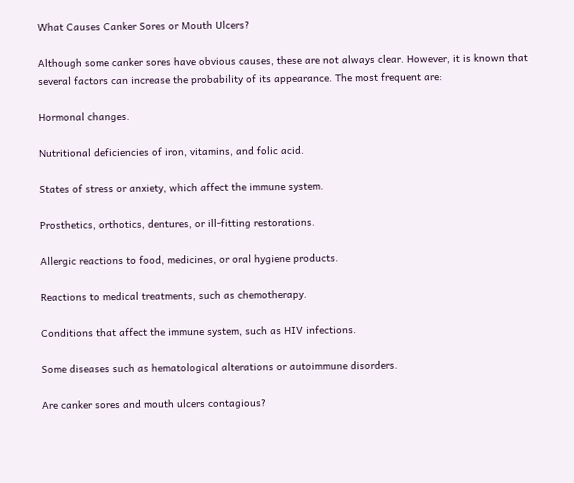What Causes Canker Sores or Mouth Ulcers?

Although some canker sores have obvious causes, these are not always clear. However, it is known that several factors can increase the probability of its appearance. The most frequent are:

Hormonal changes.

Nutritional deficiencies of iron, vitamins, and folic acid.

States of stress or anxiety, which affect the immune system.

Prosthetics, orthotics, dentures, or ill-fitting restorations.

Allergic reactions to food, medicines, or oral hygiene products.

Reactions to medical treatments, such as chemotherapy.

Conditions that affect the immune system, such as HIV infections.

Some diseases such as hematological alterations or autoimmune disorders.

Are canker sores and mouth ulcers contagious?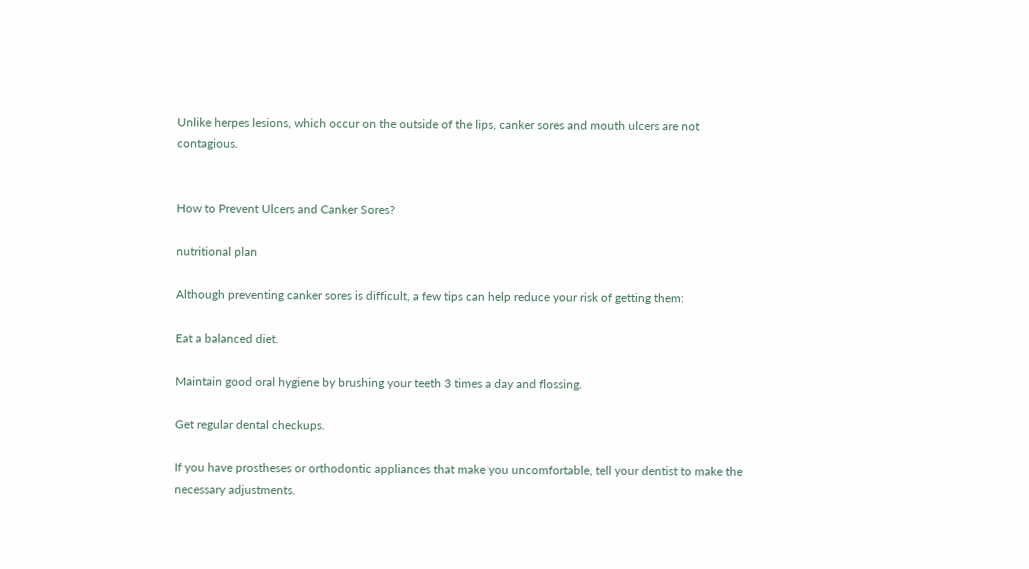Unlike herpes lesions, which occur on the outside of the lips, canker sores and mouth ulcers are not contagious.


How to Prevent Ulcers and Canker Sores?

nutritional plan

Although preventing canker sores is difficult, a few tips can help reduce your risk of getting them:

Eat a balanced diet.

Maintain good oral hygiene by brushing your teeth 3 times a day and flossing.

Get regular dental checkups.

If you have prostheses or orthodontic appliances that make you uncomfortable, tell your dentist to make the necessary adjustments.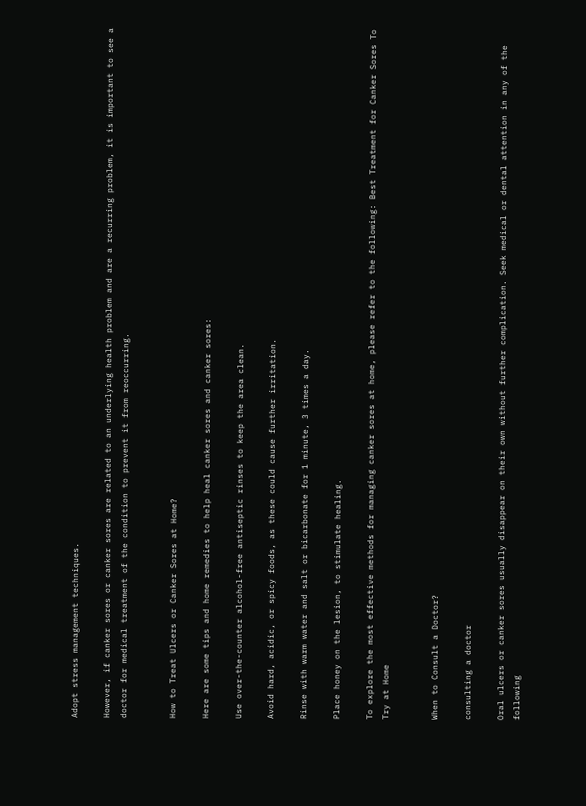Adopt stress management techniques.

However, if canker sores or canker sores are related to an underlying health problem and are a recurring problem, it is important to see a doctor for medical treatment of the condition to prevent it from reoccurring.


How to Treat Ulcers or Canker Sores at Home?

Here are some tips and home remedies to help heal canker sores and canker sores:

Use over-the-counter alcohol-free antiseptic rinses to keep the area clean.

Avoid hard, acidic, or spicy foods, as these could cause further irritation.

Rinse with warm water and salt or bicarbonate for 1 minute, 3 times a day.

Place honey on the lesion, to stimulate healing.

To explore the most effective methods for managing canker sores at home, please refer to the following: Best Treatment for Canker Sores To Try at Home


When to Consult a Doctor?

consulting a doctor

Oral ulcers or canker sores usually disappear on their own without further complication. Seek medical or dental attention in any of the following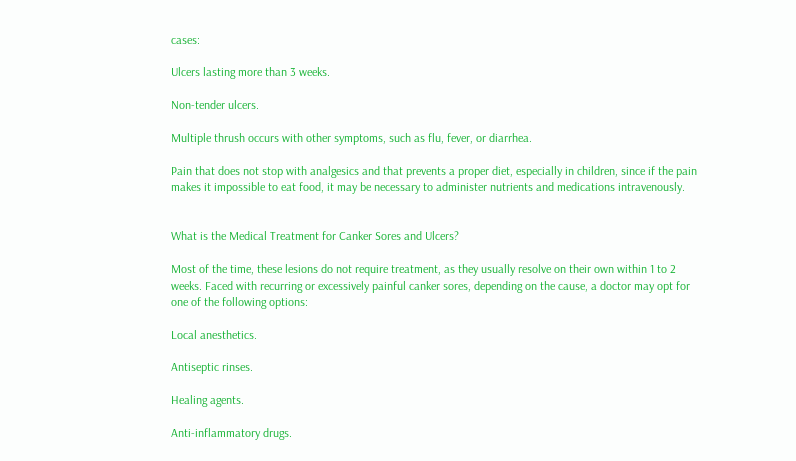cases:

Ulcers lasting more than 3 weeks.

Non-tender ulcers.

Multiple thrush occurs with other symptoms, such as flu, fever, or diarrhea.

Pain that does not stop with analgesics and that prevents a proper diet, especially in children, since if the pain makes it impossible to eat food, it may be necessary to administer nutrients and medications intravenously.


What is the Medical Treatment for Canker Sores and Ulcers?

Most of the time, these lesions do not require treatment, as they usually resolve on their own within 1 to 2 weeks. Faced with recurring or excessively painful canker sores, depending on the cause, a doctor may opt for one of the following options:

Local anesthetics.

Antiseptic rinses.

Healing agents.

Anti-inflammatory drugs.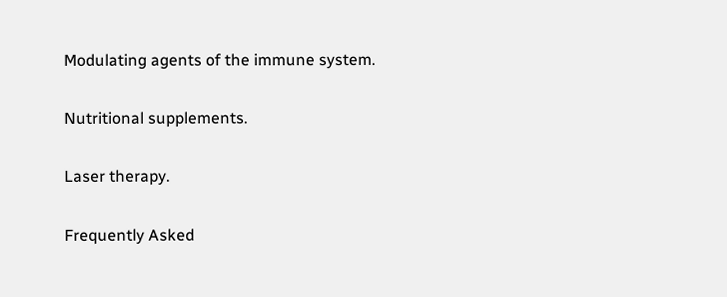Modulating agents of the immune system.

Nutritional supplements.

Laser therapy.

Frequently Asked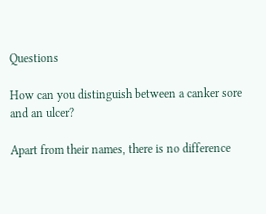Questions

How can you distinguish between a canker sore and an ulcer?

Apart from their names, there is no difference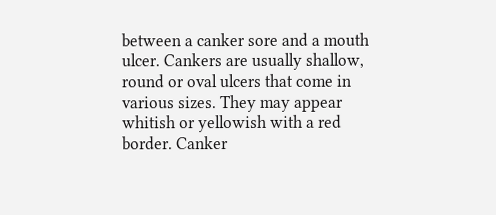between a canker sore and a mouth ulcer. Cankers are usually shallow, round or oval ulcers that come in various sizes. They may appear whitish or yellowish with a red border. Canker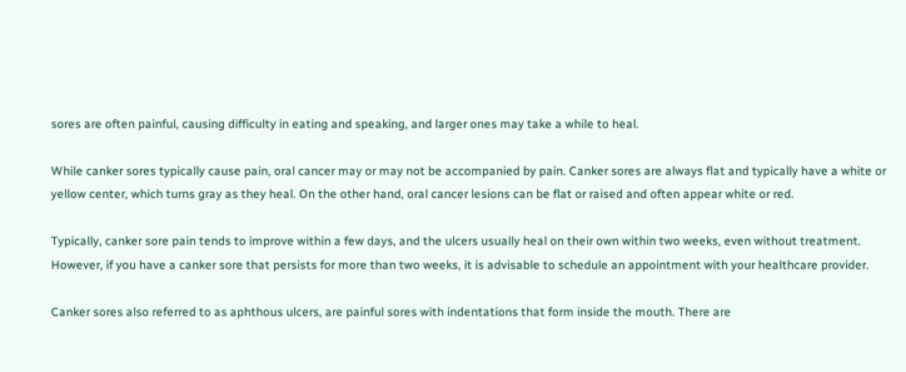sores are often painful, causing difficulty in eating and speaking, and larger ones may take a while to heal.

While canker sores typically cause pain, oral cancer may or may not be accompanied by pain. Canker sores are always flat and typically have a white or yellow center, which turns gray as they heal. On the other hand, oral cancer lesions can be flat or raised and often appear white or red.

Typically, canker sore pain tends to improve within a few days, and the ulcers usually heal on their own within two weeks, even without treatment. However, if you have a canker sore that persists for more than two weeks, it is advisable to schedule an appointment with your healthcare provider.

Canker sores also referred to as aphthous ulcers, are painful sores with indentations that form inside the mouth. There are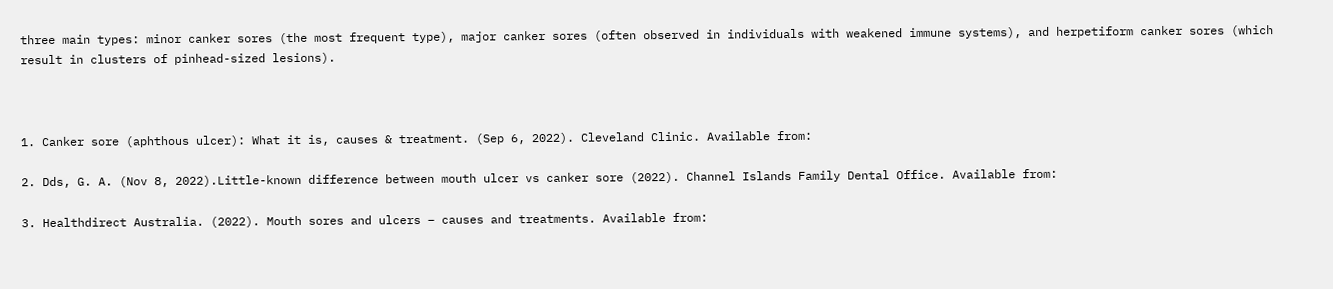three main types: minor canker sores (the most frequent type), major canker sores (often observed in individuals with weakened immune systems), and herpetiform canker sores (which result in clusters of pinhead-sized lesions).



1. Canker sore (aphthous ulcer): What it is, causes & treatment. (Sep 6, 2022). Cleveland Clinic. Available from:

2. Dds, G. A. (Nov 8, 2022).Little-known difference between mouth ulcer vs canker sore (2022). Channel Islands Family Dental Office. Available from:

3. Healthdirect Australia. (2022). Mouth sores and ulcers – causes and treatments. Available from: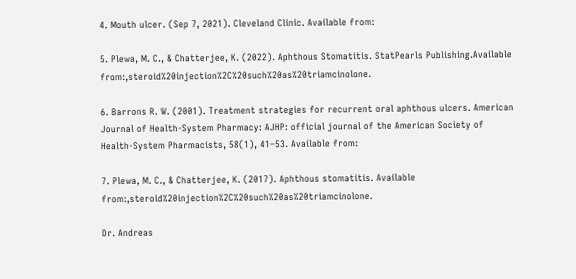4. Mouth ulcer. (Sep 7, 2021). Cleveland Clinic. Available from:

5. Plewa, M. C., & Chatterjee, K. (2022). Aphthous Stomatitis. StatPearls Publishing.Available from:,steroid%20injection%2C%20such%20as%20triamcinolone.

6. Barrons R. W. (2001). Treatment strategies for recurrent oral aphthous ulcers. American Journal of Health-System Pharmacy: AJHP: official journal of the American Society of Health-System Pharmacists, 58(1), 41–53. Available from:

7. Plewa, M. C., & Chatterjee, K. (2017). Aphthous stomatitis. Available from:,steroid%20injection%2C%20such%20as%20triamcinolone.

Dr. Andreas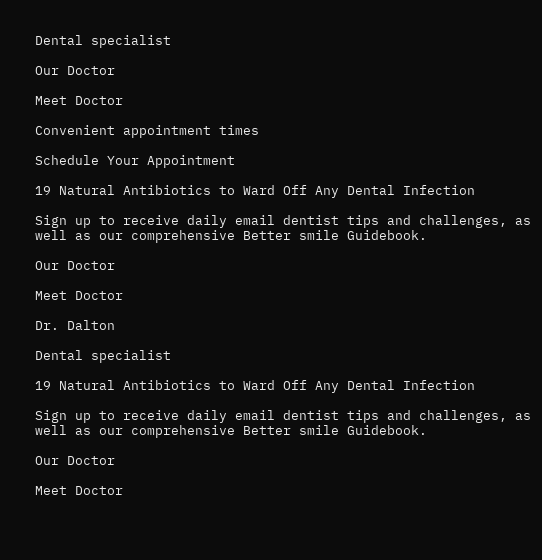Dental specialist

Our Doctor

Meet Doctor

Convenient appointment times

Schedule Your Appointment

19 Natural Antibiotics to Ward Off Any Dental Infection

Sign up to receive daily email dentist tips and challenges, as well as our comprehensive Better smile Guidebook.

Our Doctor

Meet Doctor

Dr. Dalton

Dental specialist

19 Natural Antibiotics to Ward Off Any Dental Infection

Sign up to receive daily email dentist tips and challenges, as well as our comprehensive Better smile Guidebook.

Our Doctor

Meet Doctor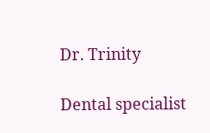Dr. Trinity

Dental specialist